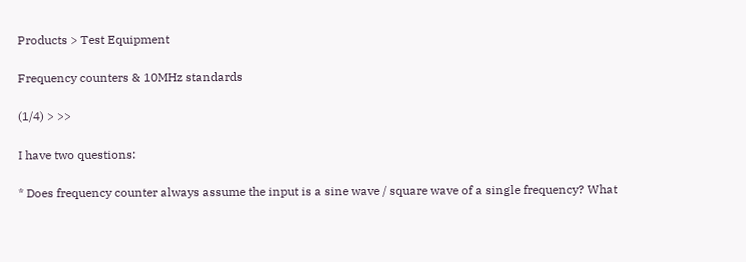Products > Test Equipment

Frequency counters & 10MHz standards

(1/4) > >>

I have two questions:

* Does frequency counter always assume the input is a sine wave / square wave of a single frequency? What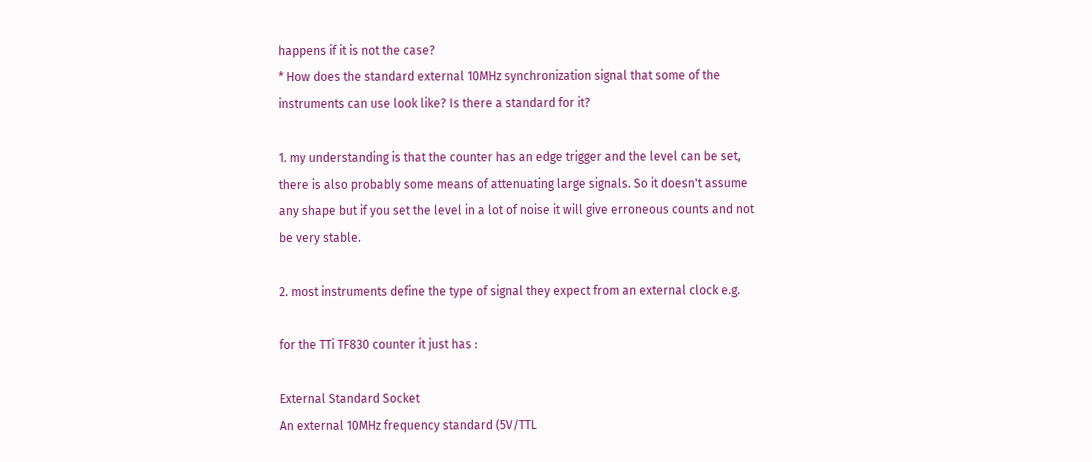happens if it is not the case?
* How does the standard external 10MHz synchronization signal that some of the instruments can use look like? Is there a standard for it?

1. my understanding is that the counter has an edge trigger and the level can be set, there is also probably some means of attenuating large signals. So it doesn't assume any shape but if you set the level in a lot of noise it will give erroneous counts and not be very stable.

2. most instruments define the type of signal they expect from an external clock e.g.

for the TTi TF830 counter it just has :

External Standard Socket
An external 10MHz frequency standard (5V/TTL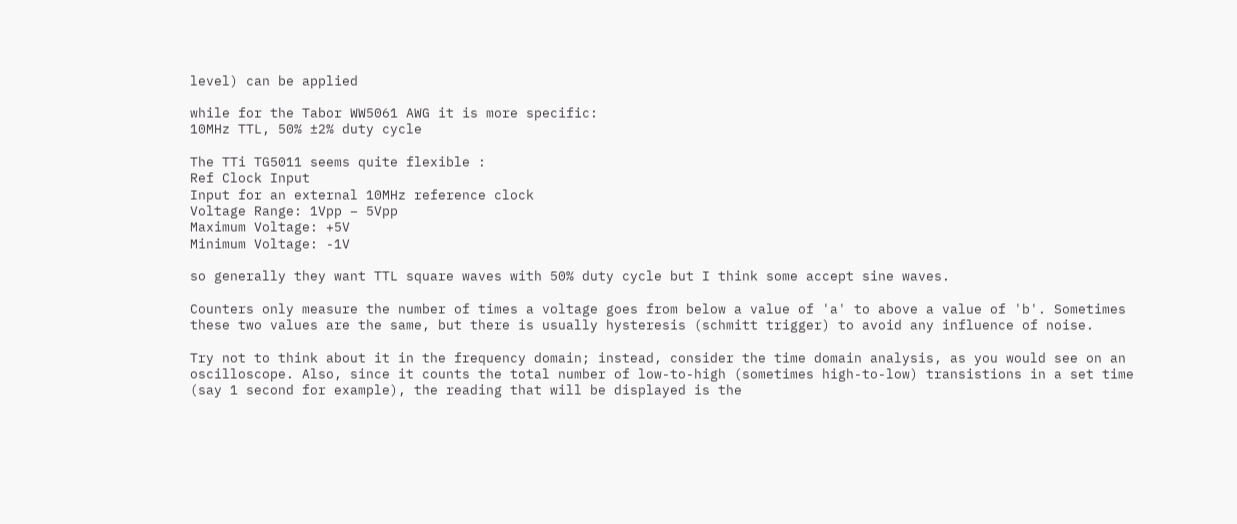level) can be applied

while for the Tabor WW5061 AWG it is more specific:
10MHz TTL, 50% ±2% duty cycle

The TTi TG5011 seems quite flexible :
Ref Clock Input
Input for an external 10MHz reference clock
Voltage Range: 1Vpp – 5Vpp
Maximum Voltage: +5V
Minimum Voltage: -1V

so generally they want TTL square waves with 50% duty cycle but I think some accept sine waves.

Counters only measure the number of times a voltage goes from below a value of 'a' to above a value of 'b'. Sometimes these two values are the same, but there is usually hysteresis (schmitt trigger) to avoid any influence of noise.

Try not to think about it in the frequency domain; instead, consider the time domain analysis, as you would see on an oscilloscope. Also, since it counts the total number of low-to-high (sometimes high-to-low) transistions in a set time (say 1 second for example), the reading that will be displayed is the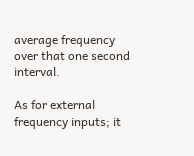average frequency over that one second interval.

As for external frequency inputs; it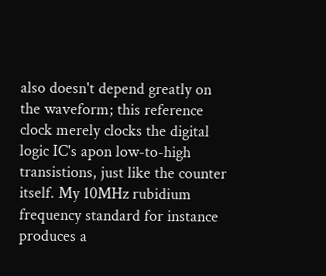also doesn't depend greatly on the waveform; this reference clock merely clocks the digital logic IC's apon low-to-high transistions, just like the counter itself. My 10MHz rubidium frequency standard for instance produces a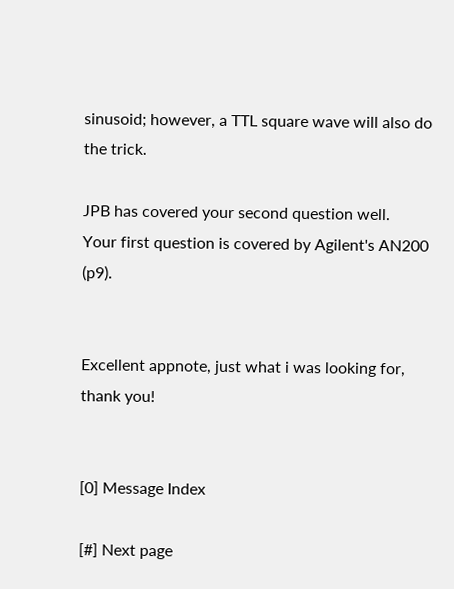sinusoid; however, a TTL square wave will also do the trick.

JPB has covered your second question well.
Your first question is covered by Agilent's AN200 (p9).


Excellent appnote, just what i was looking for, thank you!


[0] Message Index

[#] Next page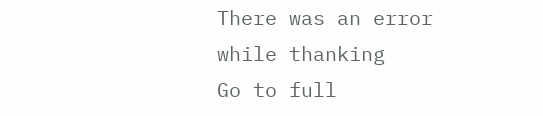There was an error while thanking
Go to full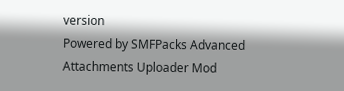version
Powered by SMFPacks Advanced Attachments Uploader Mod